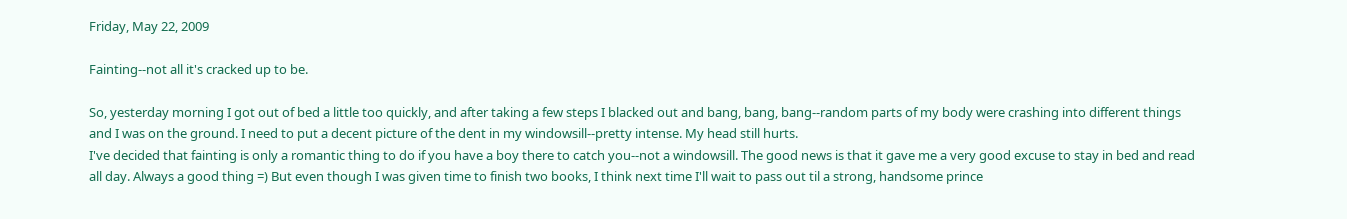Friday, May 22, 2009

Fainting--not all it's cracked up to be.

So, yesterday morning I got out of bed a little too quickly, and after taking a few steps I blacked out and bang, bang, bang--random parts of my body were crashing into different things and I was on the ground. I need to put a decent picture of the dent in my windowsill--pretty intense. My head still hurts.
I've decided that fainting is only a romantic thing to do if you have a boy there to catch you--not a windowsill. The good news is that it gave me a very good excuse to stay in bed and read all day. Always a good thing =) But even though I was given time to finish two books, I think next time I'll wait to pass out til a strong, handsome prince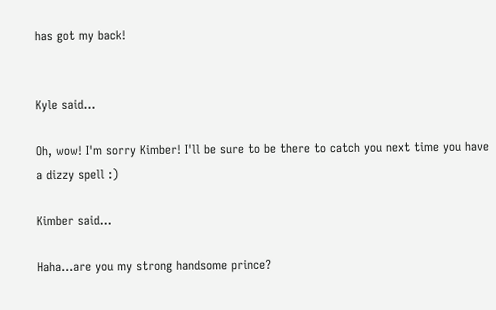has got my back!


Kyle said...

Oh, wow! I'm sorry Kimber! I'll be sure to be there to catch you next time you have a dizzy spell :)

Kimber said...

Haha...are you my strong handsome prince?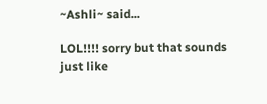~Ashli~ said...

LOL!!!! sorry but that sounds just like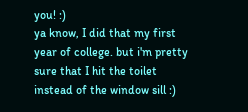you! :)
ya know, I did that my first year of college. but i'm pretty sure that I hit the toilet instead of the window sill :)